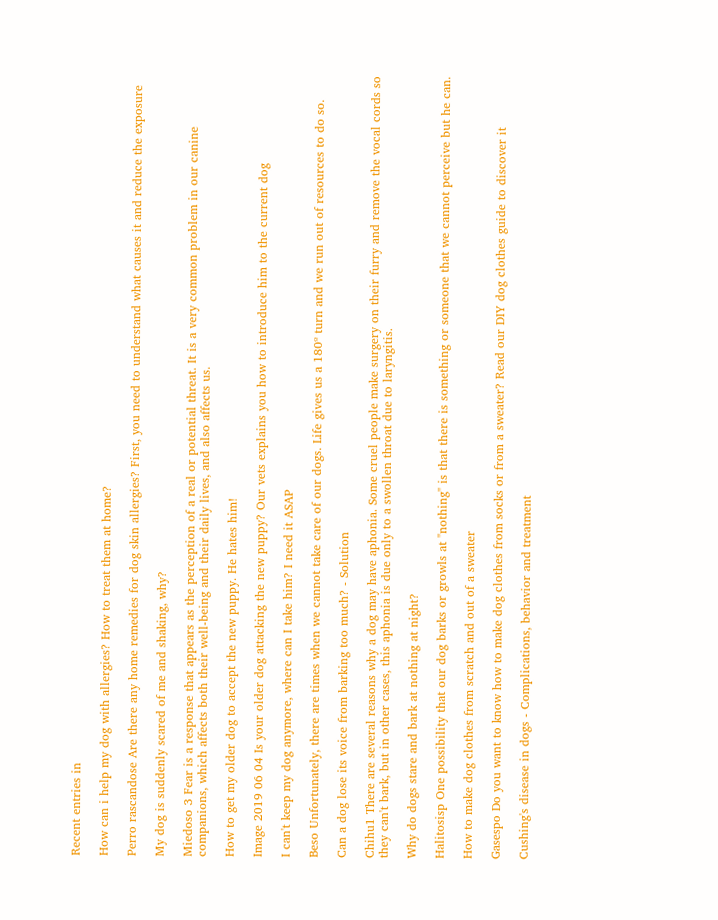Recent entries in

How can i help my dog with allergies? How to treat them at home?

Perro rascandose Are there any home remedies for dog skin allergies? First, you need to understand what causes it and reduce the exposure

My dog is suddenly scared of me and shaking, why?

Miedoso 3 Fear is a response that appears as the perception of a real or potential threat. It is a very common problem in our canine companions, which affects both their well-being and their daily lives, and also affects us.

How to get my older dog to accept the new puppy. He hates him!

Image 2019 06 04 Is your older dog attacking the new puppy? Our vets explains you how to introduce him to the current dog

I can't keep my dog anymore, where can I take him? I need it ASAP

Beso Unfortunately, there are times when we cannot take care of our dogs. Life gives us a 180º turn and we run out of resources to do so.

Can a dog lose its voice from barking too much? - Solution

Chihu1 There are several reasons why a dog may have aphonia. Some cruel people make surgery on their furry and remove the vocal cords so they can't bark, but in other cases, this aphonia is due only to a swollen throat due to laryngitis.

Why do dogs stare and bark at nothing at night?

Halitosisp One possibility that our dog barks or growls at "nothing" is that there is something or someone that we cannot perceive but he can.

How to make dog clothes from scratch and out of a sweater

Gasespo Do you want to know how to make dog clothes from socks or from a sweater? Read our DIY dog clothes guide to discover it

Cushing's disease in dogs - Complications, behavior and treatment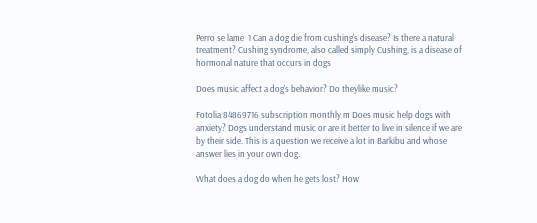Perro se lame  1 Can a dog die from cushing's disease? Is there a natural treatment? Cushing syndrome, also called simply Cushing, is a disease of hormonal nature that occurs in dogs

Does music affect a dog's behavior? Do theylike music?

Fotolia 84869716 subscription monthly m Does music help dogs with anxiety? Dogs understand music or are it better to live in silence if we are by their side. This is a question we receive a lot in Barkibu and whose answer lies in your own dog.

What does a dog do when he gets lost? How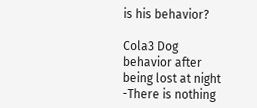is his behavior?

Cola3 Dog behavior after being lost at night -There is nothing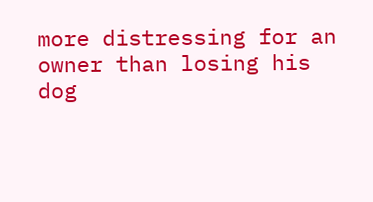more distressing for an owner than losing his dog